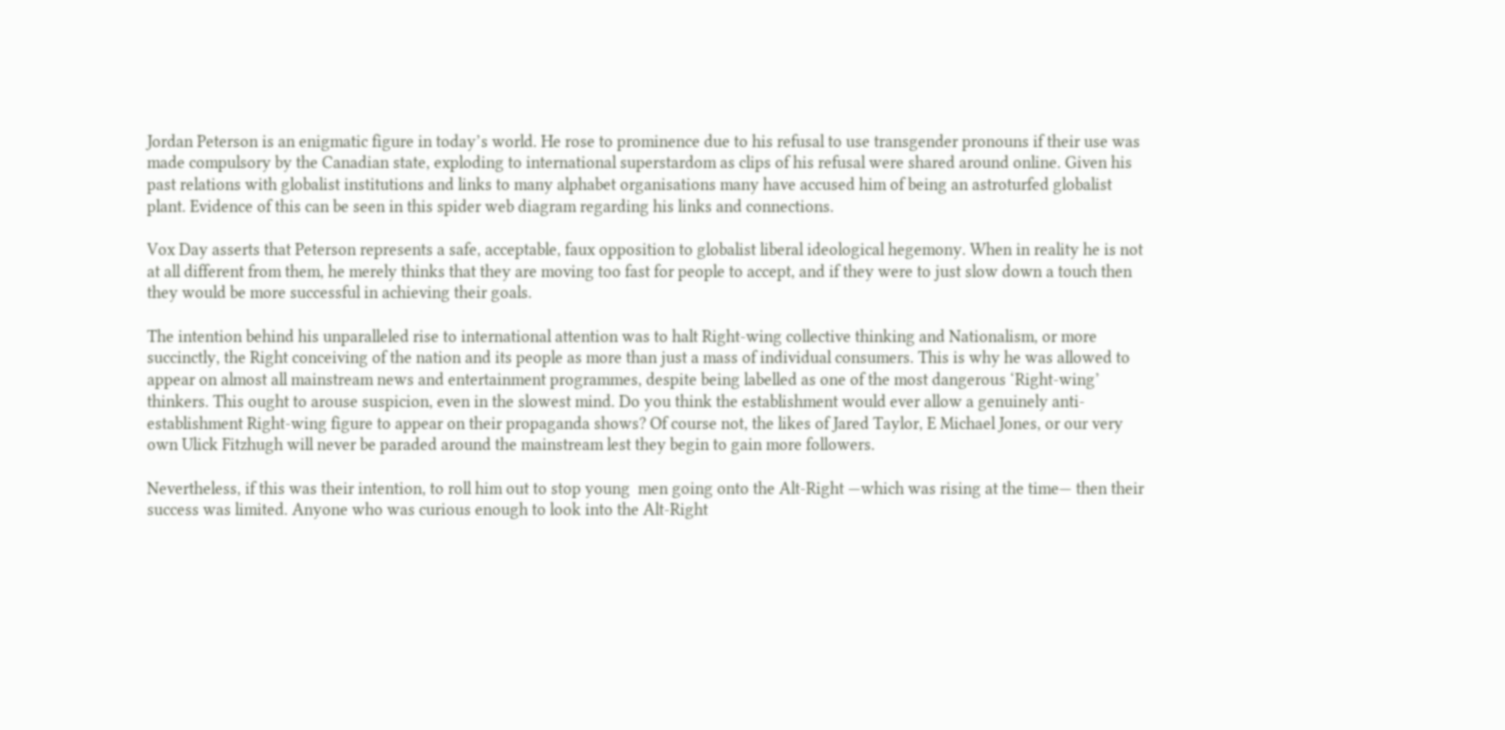Jordan Peterson is an enigmatic figure in today’s world. He rose to prominence due to his refusal to use transgender pronouns if their use was made compulsory by the Canadian state, exploding to international superstardom as clips of his refusal were shared around online. Given his past relations with globalist institutions and links to many alphabet organisations many have accused him of being an astroturfed globalist plant. Evidence of this can be seen in this spider web diagram regarding his links and connections.

Vox Day asserts that Peterson represents a safe, acceptable, faux opposition to globalist liberal ideological hegemony. When in reality he is not at all different from them, he merely thinks that they are moving too fast for people to accept, and if they were to just slow down a touch then they would be more successful in achieving their goals.

The intention behind his unparalleled rise to international attention was to halt Right-wing collective thinking and Nationalism, or more succinctly, the Right conceiving of the nation and its people as more than just a mass of individual consumers. This is why he was allowed to appear on almost all mainstream news and entertainment programmes, despite being labelled as one of the most dangerous ‘Right-wing’ thinkers. This ought to arouse suspicion, even in the slowest mind. Do you think the establishment would ever allow a genuinely anti-establishment Right-wing figure to appear on their propaganda shows? Of course not, the likes of Jared Taylor, E Michael Jones, or our very own Ulick Fitzhugh will never be paraded around the mainstream lest they begin to gain more followers.

Nevertheless, if this was their intention, to roll him out to stop young  men going onto the Alt-Right —which was rising at the time— then their success was limited. Anyone who was curious enough to look into the Alt-Right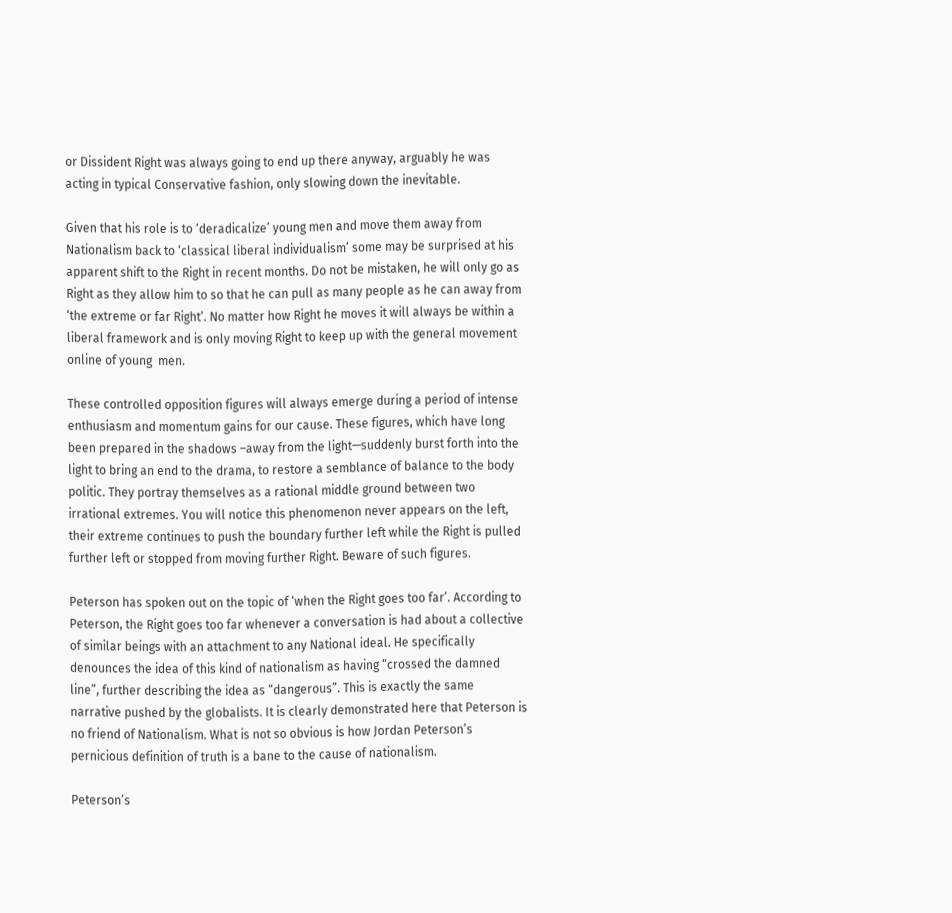or Dissident Right was always going to end up there anyway, arguably he was acting in typical Conservative fashion, only slowing down the inevitable.

Given that his role is to ‘deradicalize’ young men and move them away from Nationalism back to ‘classical liberal individualism’ some may be surprised at his apparent shift to the Right in recent months. Do not be mistaken, he will only go as Right as they allow him to so that he can pull as many people as he can away from ‘the extreme or far Right’. No matter how Right he moves it will always be within a liberal framework and is only moving Right to keep up with the general movement online of young  men.

These controlled opposition figures will always emerge during a period of intense enthusiasm and momentum gains for our cause. These figures, which have long been prepared in the shadows –away from the light—suddenly burst forth into the light to bring an end to the drama, to restore a semblance of balance to the body politic. They portray themselves as a rational middle ground between two irrational extremes. You will notice this phenomenon never appears on the left, their extreme continues to push the boundary further left while the Right is pulled further left or stopped from moving further Right. Beware of such figures.

Peterson has spoken out on the topic of ‘when the Right goes too far’. According to Peterson, the Right goes too far whenever a conversation is had about a collective of similar beings with an attachment to any National ideal. He specifically denounces the idea of this kind of nationalism as having “crossed the damned line”, further describing the idea as “dangerous”. This is exactly the same narrative pushed by the globalists. It is clearly demonstrated here that Peterson is no friend of Nationalism. What is not so obvious is how Jordan Peterson’s pernicious definition of truth is a bane to the cause of nationalism.

Peterson’s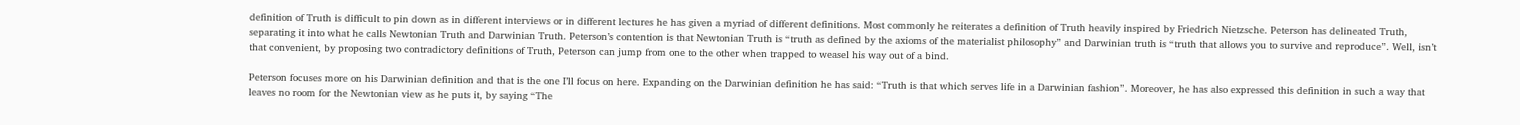definition of Truth is difficult to pin down as in different interviews or in different lectures he has given a myriad of different definitions. Most commonly he reiterates a definition of Truth heavily inspired by Friedrich Nietzsche. Peterson has delineated Truth, separating it into what he calls Newtonian Truth and Darwinian Truth. Peterson’s contention is that Newtonian Truth is “truth as defined by the axioms of the materialist philosophy” and Darwinian truth is “truth that allows you to survive and reproduce”. Well, isn’t that convenient, by proposing two contradictory definitions of Truth, Peterson can jump from one to the other when trapped to weasel his way out of a bind.

Peterson focuses more on his Darwinian definition and that is the one I’ll focus on here. Expanding on the Darwinian definition he has said: “Truth is that which serves life in a Darwinian fashion”. Moreover, he has also expressed this definition in such a way that leaves no room for the Newtonian view as he puts it, by saying “The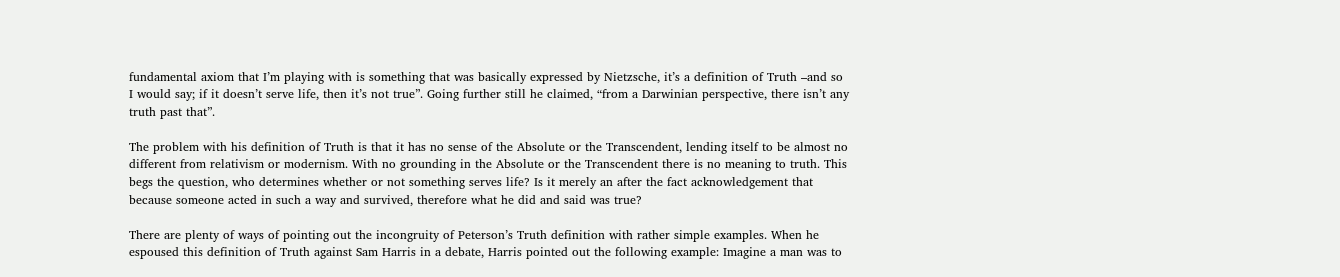fundamental axiom that I’m playing with is something that was basically expressed by Nietzsche, it’s a definition of Truth –and so I would say; if it doesn’t serve life, then it’s not true”. Going further still he claimed, “from a Darwinian perspective, there isn’t any truth past that”.

The problem with his definition of Truth is that it has no sense of the Absolute or the Transcendent, lending itself to be almost no different from relativism or modernism. With no grounding in the Absolute or the Transcendent there is no meaning to truth. This begs the question, who determines whether or not something serves life? Is it merely an after the fact acknowledgement that because someone acted in such a way and survived, therefore what he did and said was true?

There are plenty of ways of pointing out the incongruity of Peterson’s Truth definition with rather simple examples. When he espoused this definition of Truth against Sam Harris in a debate, Harris pointed out the following example: Imagine a man was to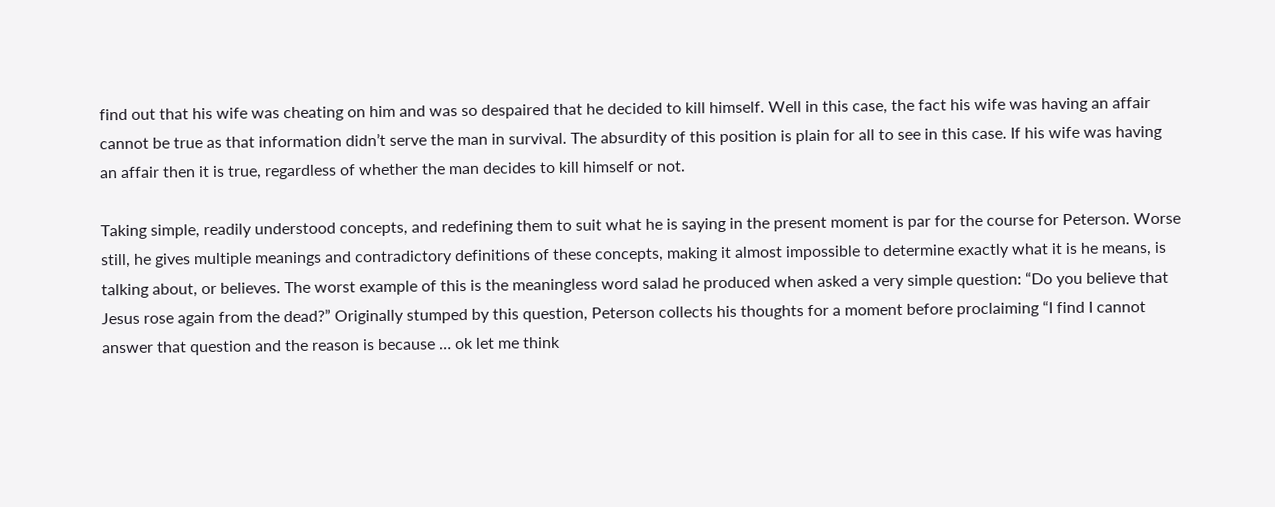find out that his wife was cheating on him and was so despaired that he decided to kill himself. Well in this case, the fact his wife was having an affair cannot be true as that information didn’t serve the man in survival. The absurdity of this position is plain for all to see in this case. If his wife was having an affair then it is true, regardless of whether the man decides to kill himself or not.

Taking simple, readily understood concepts, and redefining them to suit what he is saying in the present moment is par for the course for Peterson. Worse still, he gives multiple meanings and contradictory definitions of these concepts, making it almost impossible to determine exactly what it is he means, is talking about, or believes. The worst example of this is the meaningless word salad he produced when asked a very simple question: “Do you believe that Jesus rose again from the dead?” Originally stumped by this question, Peterson collects his thoughts for a moment before proclaiming “I find I cannot answer that question and the reason is because … ok let me think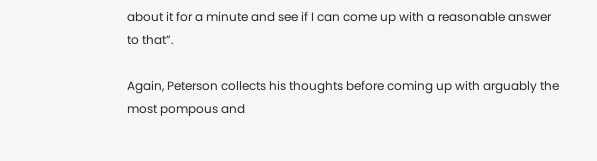about it for a minute and see if I can come up with a reasonable answer to that”.

Again, Peterson collects his thoughts before coming up with arguably the most pompous and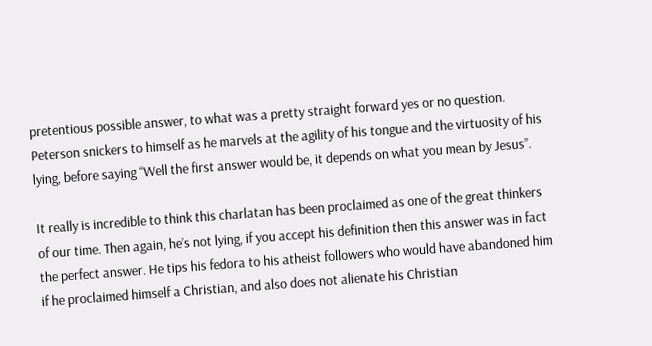pretentious possible answer, to what was a pretty straight forward yes or no question. Peterson snickers to himself as he marvels at the agility of his tongue and the virtuosity of his lying, before saying “Well the first answer would be, it depends on what you mean by Jesus”.

It really is incredible to think this charlatan has been proclaimed as one of the great thinkers of our time. Then again, he’s not lying, if you accept his definition then this answer was in fact the perfect answer. He tips his fedora to his atheist followers who would have abandoned him if he proclaimed himself a Christian, and also does not alienate his Christian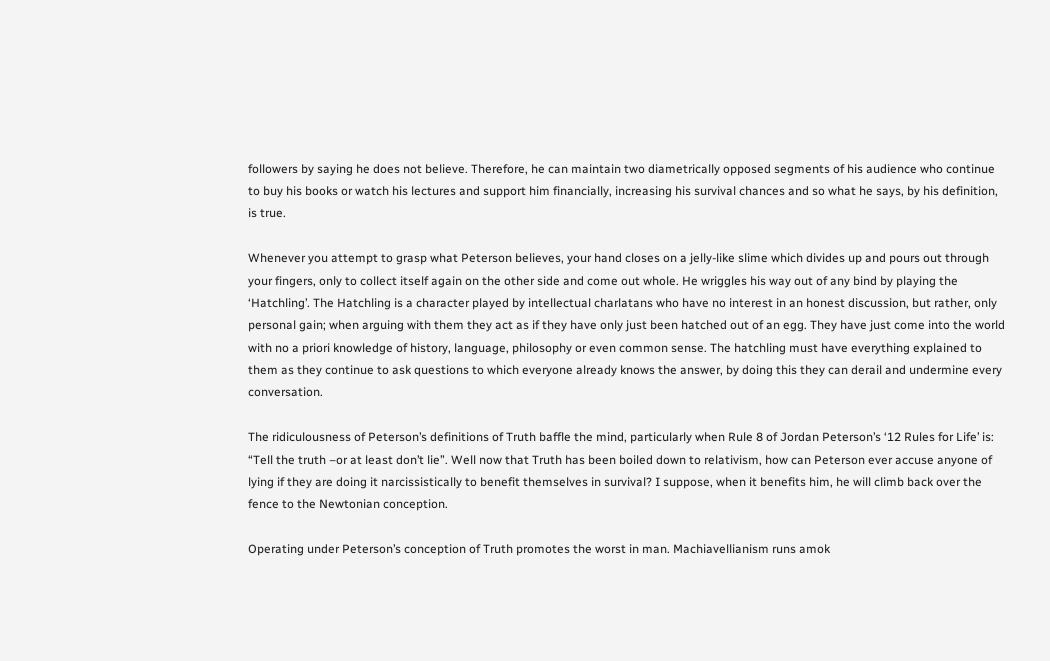followers by saying he does not believe. Therefore, he can maintain two diametrically opposed segments of his audience who continue to buy his books or watch his lectures and support him financially, increasing his survival chances and so what he says, by his definition, is true.

Whenever you attempt to grasp what Peterson believes, your hand closes on a jelly-like slime which divides up and pours out through your fingers, only to collect itself again on the other side and come out whole. He wriggles his way out of any bind by playing the ‘Hatchling’. The Hatchling is a character played by intellectual charlatans who have no interest in an honest discussion, but rather, only personal gain; when arguing with them they act as if they have only just been hatched out of an egg. They have just come into the world with no a priori knowledge of history, language, philosophy or even common sense. The hatchling must have everything explained to them as they continue to ask questions to which everyone already knows the answer, by doing this they can derail and undermine every conversation.

The ridiculousness of Peterson’s definitions of Truth baffle the mind, particularly when Rule 8 of Jordan Peterson’s ‘12 Rules for Life’ is: “Tell the truth –or at least don’t lie”. Well now that Truth has been boiled down to relativism, how can Peterson ever accuse anyone of lying if they are doing it narcissistically to benefit themselves in survival? I suppose, when it benefits him, he will climb back over the fence to the Newtonian conception.

Operating under Peterson’s conception of Truth promotes the worst in man. Machiavellianism runs amok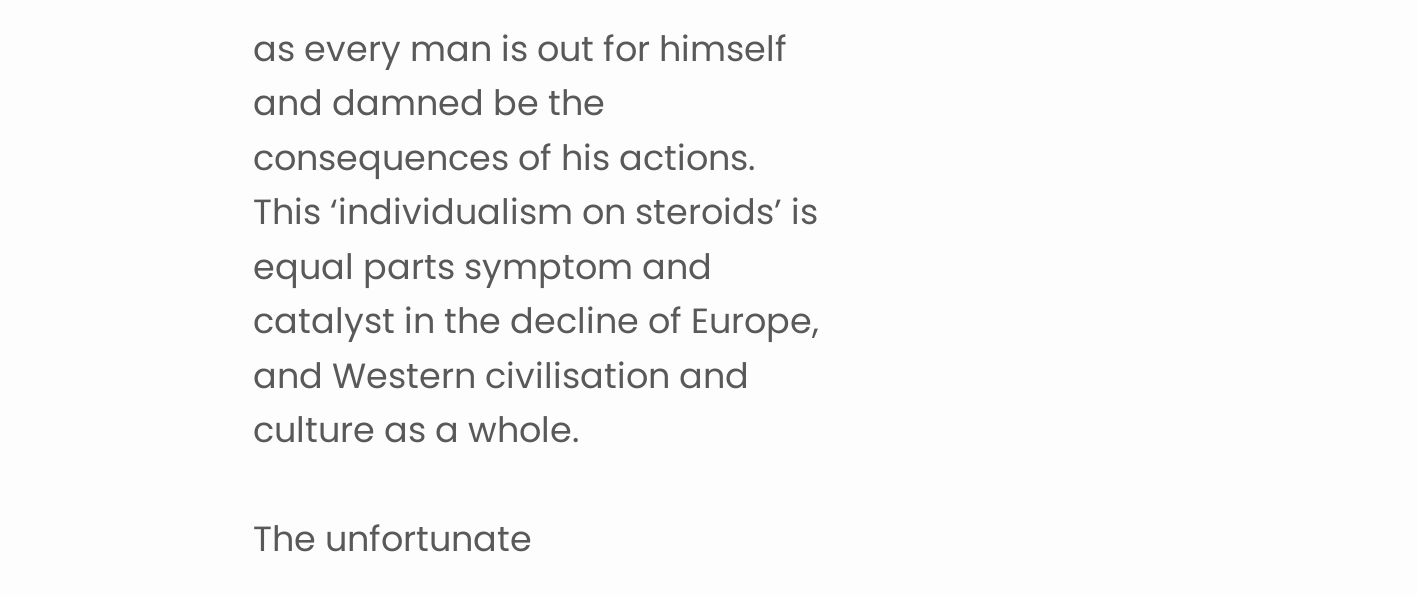as every man is out for himself and damned be the consequences of his actions. This ‘individualism on steroids’ is equal parts symptom and catalyst in the decline of Europe, and Western civilisation and culture as a whole.

The unfortunate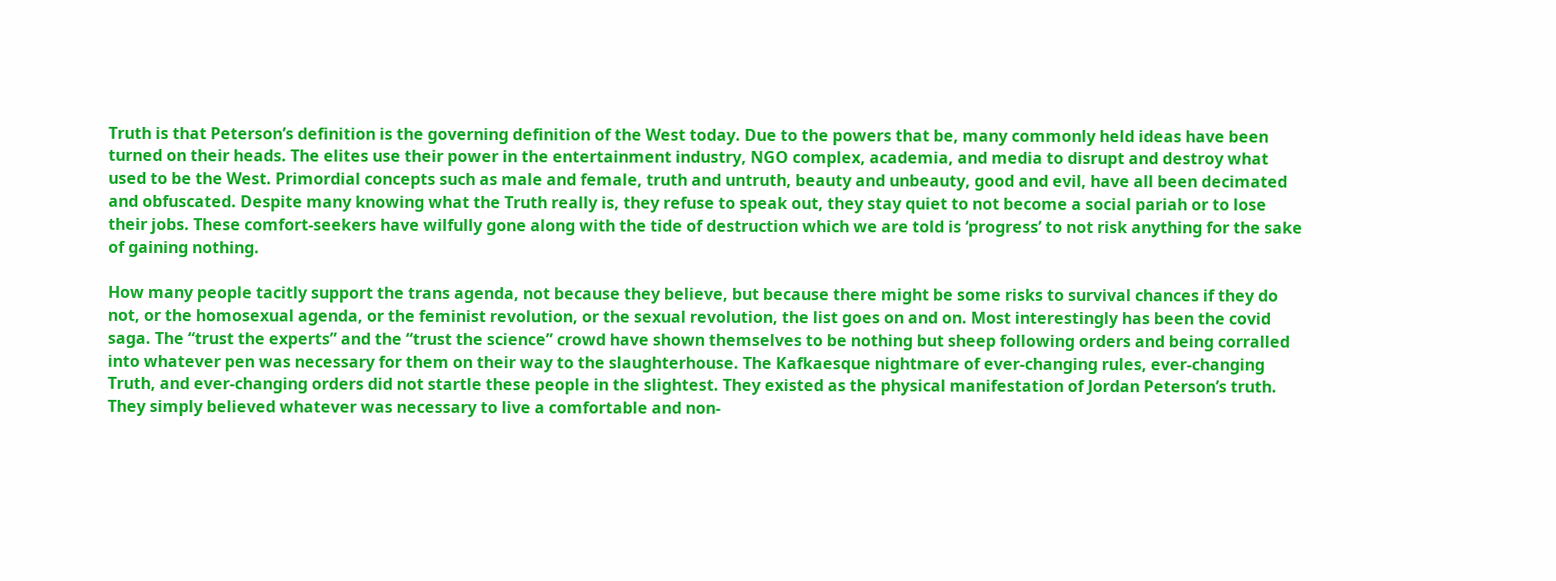Truth is that Peterson’s definition is the governing definition of the West today. Due to the powers that be, many commonly held ideas have been turned on their heads. The elites use their power in the entertainment industry, NGO complex, academia, and media to disrupt and destroy what used to be the West. Primordial concepts such as male and female, truth and untruth, beauty and unbeauty, good and evil, have all been decimated and obfuscated. Despite many knowing what the Truth really is, they refuse to speak out, they stay quiet to not become a social pariah or to lose their jobs. These comfort-seekers have wilfully gone along with the tide of destruction which we are told is ‘progress’ to not risk anything for the sake of gaining nothing.

How many people tacitly support the trans agenda, not because they believe, but because there might be some risks to survival chances if they do not, or the homosexual agenda, or the feminist revolution, or the sexual revolution, the list goes on and on. Most interestingly has been the covid saga. The “trust the experts” and the “trust the science” crowd have shown themselves to be nothing but sheep following orders and being corralled into whatever pen was necessary for them on their way to the slaughterhouse. The Kafkaesque nightmare of ever-changing rules, ever-changing Truth, and ever-changing orders did not startle these people in the slightest. They existed as the physical manifestation of Jordan Peterson’s truth. They simply believed whatever was necessary to live a comfortable and non-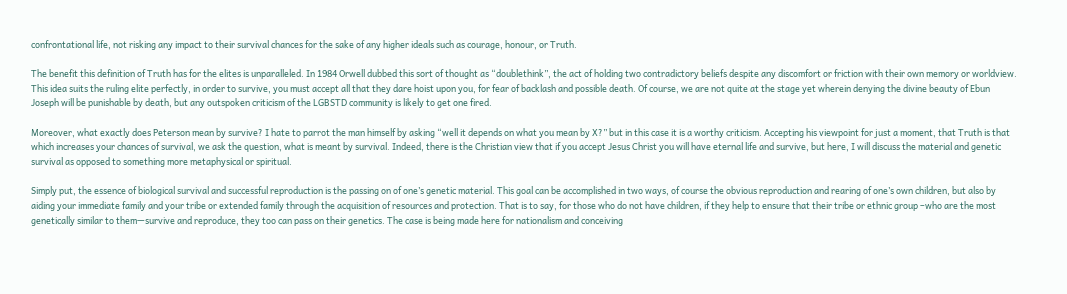confrontational life, not risking any impact to their survival chances for the sake of any higher ideals such as courage, honour, or Truth.

The benefit this definition of Truth has for the elites is unparalleled. In 1984 Orwell dubbed this sort of thought as “doublethink”, the act of holding two contradictory beliefs despite any discomfort or friction with their own memory or worldview. This idea suits the ruling elite perfectly, in order to survive, you must accept all that they dare hoist upon you, for fear of backlash and possible death. Of course, we are not quite at the stage yet wherein denying the divine beauty of Ebun Joseph will be punishable by death, but any outspoken criticism of the LGBSTD community is likely to get one fired.

Moreover, what exactly does Peterson mean by survive? I hate to parrot the man himself by asking “well it depends on what you mean by X?” but in this case it is a worthy criticism. Accepting his viewpoint for just a moment, that Truth is that which increases your chances of survival, we ask the question, what is meant by survival. Indeed, there is the Christian view that if you accept Jesus Christ you will have eternal life and survive, but here, I will discuss the material and genetic survival as opposed to something more metaphysical or spiritual.

Simply put, the essence of biological survival and successful reproduction is the passing on of one’s genetic material. This goal can be accomplished in two ways, of course the obvious reproduction and rearing of one’s own children, but also by aiding your immediate family and your tribe or extended family through the acquisition of resources and protection. That is to say, for those who do not have children, if they help to ensure that their tribe or ethnic group –who are the most genetically similar to them—survive and reproduce, they too can pass on their genetics. The case is being made here for nationalism and conceiving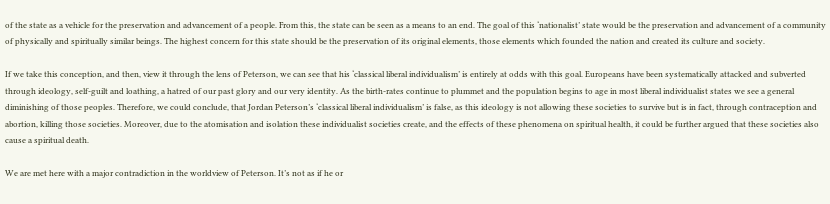of the state as a vehicle for the preservation and advancement of a people. From this, the state can be seen as a means to an end. The goal of this ‘nationalist’ state would be the preservation and advancement of a community of physically and spiritually similar beings. The highest concern for this state should be the preservation of its original elements, those elements which founded the nation and created its culture and society.

If we take this conception, and then, view it through the lens of Peterson, we can see that his ‘classical liberal individualism’ is entirely at odds with this goal. Europeans have been systematically attacked and subverted through ideology, self-guilt and loathing, a hatred of our past glory and our very identity. As the birth-rates continue to plummet and the population begins to age in most liberal individualist states we see a general diminishing of those peoples. Therefore, we could conclude, that Jordan Peterson’s ‘classical liberal individualism’ is false, as this ideology is not allowing these societies to survive but is in fact, through contraception and abortion, killing those societies. Moreover, due to the atomisation and isolation these individualist societies create, and the effects of these phenomena on spiritual health, it could be further argued that these societies also cause a spiritual death.

We are met here with a major contradiction in the worldview of Peterson. It’s not as if he or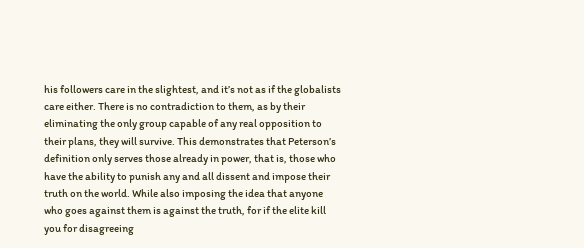his followers care in the slightest, and it’s not as if the globalists care either. There is no contradiction to them, as by their eliminating the only group capable of any real opposition to their plans, they will survive. This demonstrates that Peterson’s definition only serves those already in power, that is, those who have the ability to punish any and all dissent and impose their truth on the world. While also imposing the idea that anyone who goes against them is against the truth, for if the elite kill you for disagreeing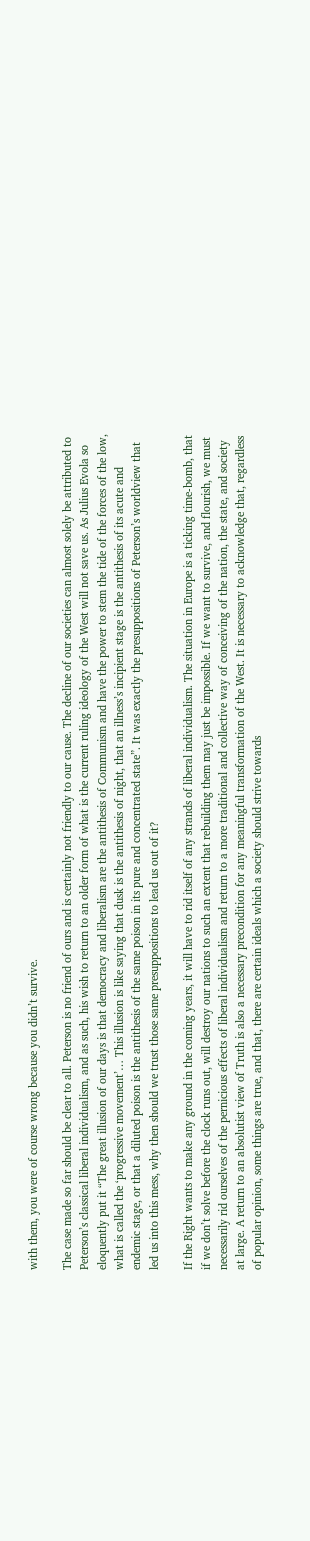with them, you were of course wrong because you didn’t survive.

The case made so far should be clear to all. Peterson is no friend of ours and is certainly not friendly to our cause. The decline of our societies can almost solely be attributed to Peterson’s classical liberal individualism, and as such, his wish to return to an older form of what is the current ruling ideology of the West will not save us. As Julius Evola so eloquently put it “The great illusion of our days is that democracy and liberalism are the antithesis of Communism and have the power to stem the tide of the forces of the low, what is called the ‘progressive movement’… This illusion is like saying that dusk is the antithesis of night, that an illness’s incipient stage is the antithesis of its acute and endemic stage, or that a diluted poison is the antithesis of the same poison in its pure and concentrated state”. It was exactly the presuppositions of Peterson’s worldview that led us into this mess, why then should we trust those same presuppositions to lead us out of it?

If the Right wants to make any ground in the coming years, it will have to rid itself of any strands of liberal individualism. The situation in Europe is a ticking time-bomb, that if we don’t solve before the clock runs out, will destroy our nations to such an extent that rebuilding them may just be impossible. If we want to survive, and flourish, we must necessarily rid ourselves of the pernicious effects of liberal individualism and return to a more traditional and collective way of conceiving of the nation, the state, and society at large. A return to an absolutist view of Truth is also a necessary precondition for any meaningful transformation of the West. It is necessary to acknowledge that, regardless of popular opinion, some things are true, and that, there are certain ideals which a society should strive towards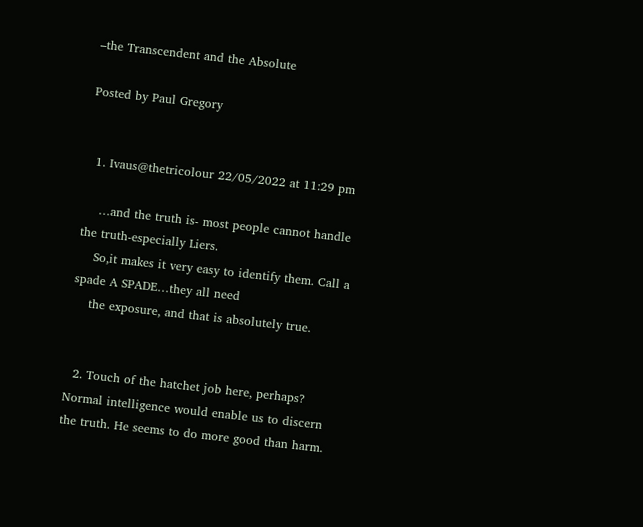–the Transcendent and the Absolute

Posted by Paul Gregory


  1. Ivaus@thetricolour 22/05/2022 at 11:29 pm

    …and the truth is- most people cannot handle the truth-especially Liers.
    So,it makes it very easy to identify them. Call a spade A SPADE…they all need
    the exposure, and that is absolutely true.


  2. Touch of the hatchet job here, perhaps? Normal intelligence would enable us to discern the truth. He seems to do more good than harm.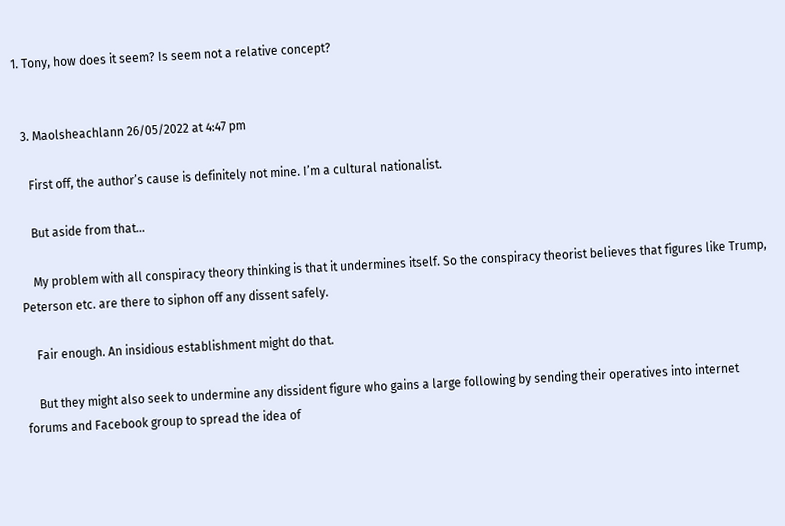1. Tony, how does it seem? Is seem not a relative concept?


  3. Maolsheachlann 26/05/2022 at 4:47 pm

    First off, the author’s cause is definitely not mine. I’m a cultural nationalist.

    But aside from that…

    My problem with all conspiracy theory thinking is that it undermines itself. So the conspiracy theorist believes that figures like Trump, Peterson etc. are there to siphon off any dissent safely.

    Fair enough. An insidious establishment might do that.

    But they might also seek to undermine any dissident figure who gains a large following by sending their operatives into internet forums and Facebook group to spread the idea of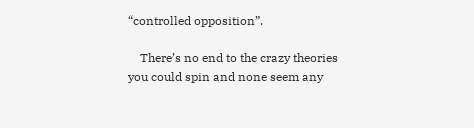“controlled opposition”.

    There’s no end to the crazy theories you could spin and none seem any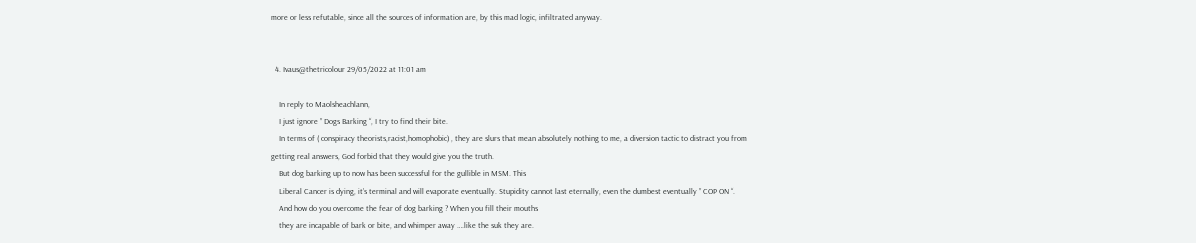more or less refutable, since all the sources of information are, by this mad logic, infiltrated anyway.


  4. Ivaus@thetricolour 29/05/2022 at 11:01 am

    In reply to Maolsheachlann,
    I just ignore ” Dogs Barking “, I try to find their bite.
    In terms of ( conspiracy theorists,racist,homophobic) , they are slurs that mean absolutely nothing to me, a diversion tactic to distract you from getting real answers, God forbid that they would give you the truth.
    But dog barking up to now has been successful for the gullible in MSM. This
    Liberal Cancer is dying, it’s terminal and will evaporate eventually. Stupidity cannot last eternally, even the dumbest eventually ” COP ON “.
    And how do you overcome the fear of dog barking ? When you fill their mouths
    they are incapable of bark or bite, and whimper away ….like the suk they are.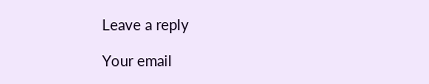Leave a reply

Your email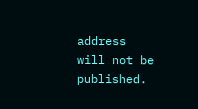address will not be published.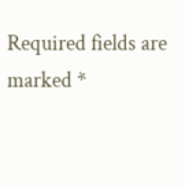Required fields are marked *